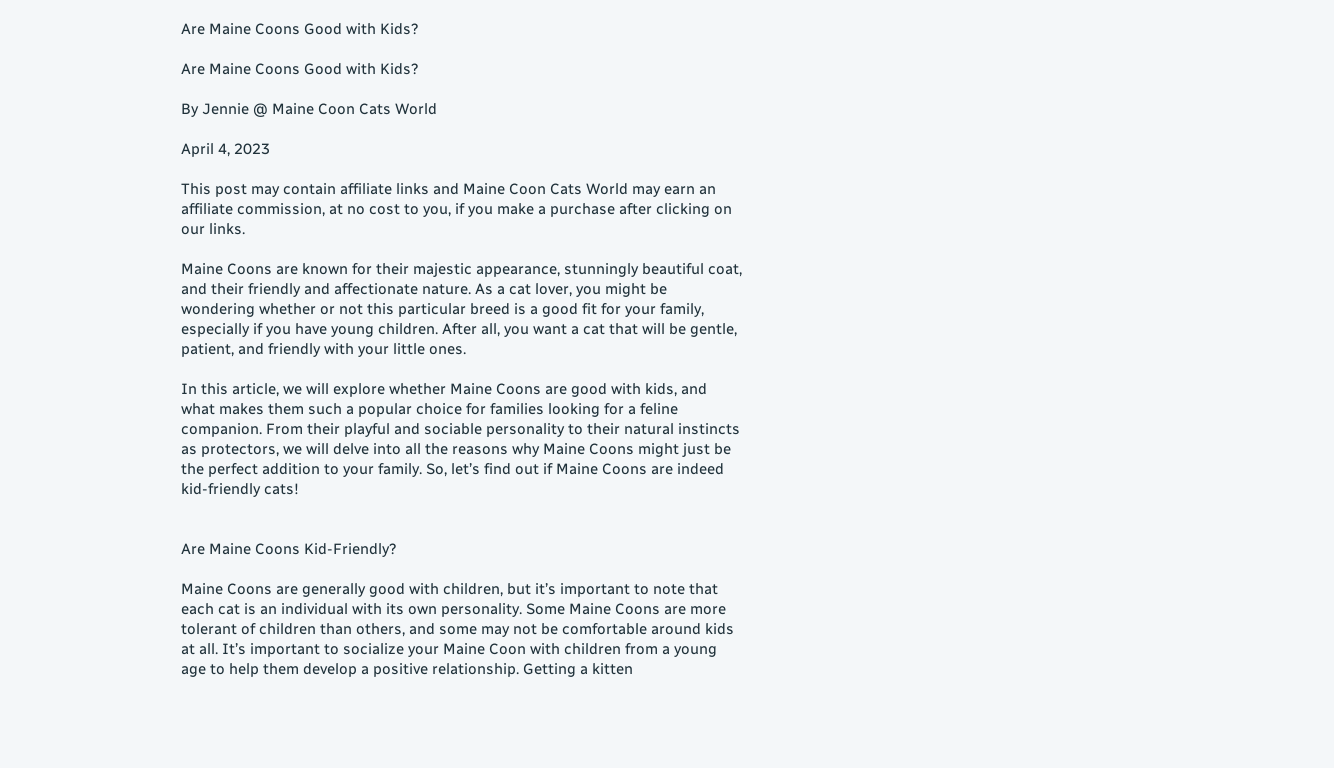Are Maine Coons Good with Kids?

Are Maine Coons Good with Kids?

By Jennie @ Maine Coon Cats World

April 4, 2023

This post may contain affiliate links and Maine Coon Cats World may earn an affiliate commission, at no cost to you, if you make a purchase after clicking on our links.

Maine Coons are known for their majestic appearance, stunningly beautiful coat, and their friendly and affectionate nature. As a cat lover, you might be wondering whether or not this particular breed is a good fit for your family, especially if you have young children. After all, you want a cat that will be gentle, patient, and friendly with your little ones.

In this article, we will explore whether Maine Coons are good with kids, and what makes them such a popular choice for families looking for a feline companion. From their playful and sociable personality to their natural instincts as protectors, we will delve into all the reasons why Maine Coons might just be the perfect addition to your family. So, let’s find out if Maine Coons are indeed kid-friendly cats!


Are Maine Coons Kid-Friendly?

Maine Coons are generally good with children, but it’s important to note that each cat is an individual with its own personality. Some Maine Coons are more tolerant of children than others, and some may not be comfortable around kids at all. It’s important to socialize your Maine Coon with children from a young age to help them develop a positive relationship. Getting a kitten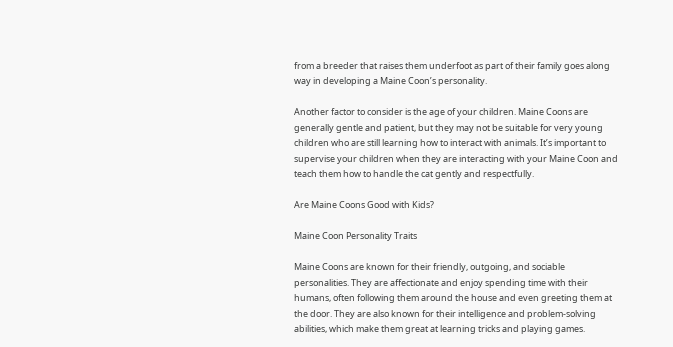from a breeder that raises them underfoot as part of their family goes along way in developing a Maine Coon’s personality.

Another factor to consider is the age of your children. Maine Coons are generally gentle and patient, but they may not be suitable for very young children who are still learning how to interact with animals. It’s important to supervise your children when they are interacting with your Maine Coon and teach them how to handle the cat gently and respectfully.

Are Maine Coons Good with Kids?

Maine Coon Personality Traits

Maine Coons are known for their friendly, outgoing, and sociable personalities. They are affectionate and enjoy spending time with their humans, often following them around the house and even greeting them at the door. They are also known for their intelligence and problem-solving abilities, which make them great at learning tricks and playing games.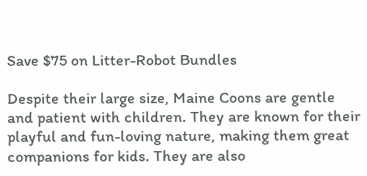Save $75 on Litter-Robot Bundles

Despite their large size, Maine Coons are gentle and patient with children. They are known for their playful and fun-loving nature, making them great companions for kids. They are also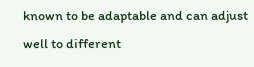known to be adaptable and can adjust well to different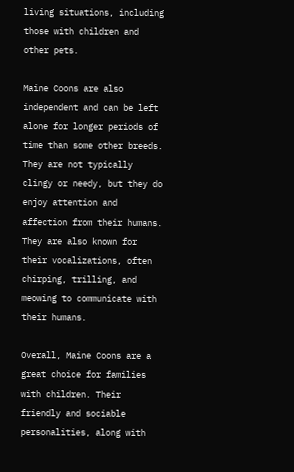living situations, including those with children and other pets.

Maine Coons are also independent and can be left alone for longer periods of time than some other breeds. They are not typically clingy or needy, but they do enjoy attention and affection from their humans. They are also known for their vocalizations, often chirping, trilling, and meowing to communicate with their humans.

Overall, Maine Coons are a great choice for families with children. Their friendly and sociable personalities, along with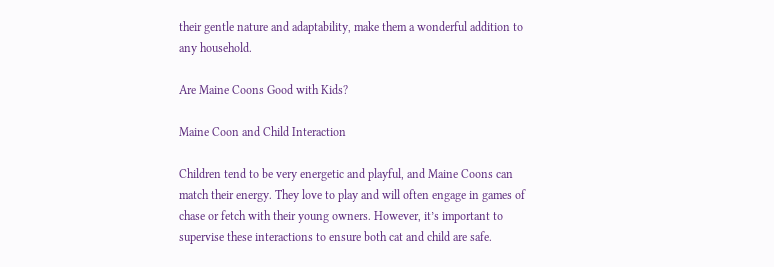their gentle nature and adaptability, make them a wonderful addition to any household.

Are Maine Coons Good with Kids?

Maine Coon and Child Interaction

Children tend to be very energetic and playful, and Maine Coons can match their energy. They love to play and will often engage in games of chase or fetch with their young owners. However, it’s important to supervise these interactions to ensure both cat and child are safe.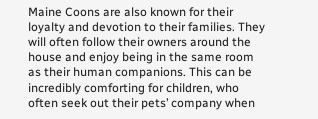Maine Coons are also known for their loyalty and devotion to their families. They will often follow their owners around the house and enjoy being in the same room as their human companions. This can be incredibly comforting for children, who often seek out their pets’ company when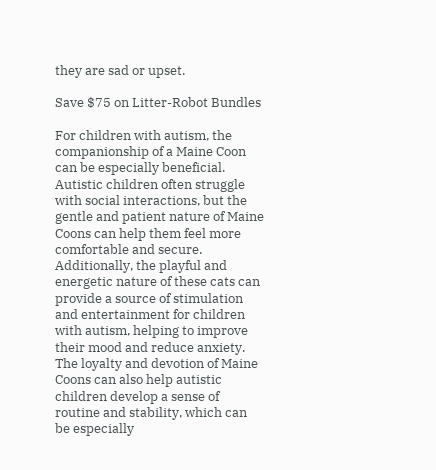they are sad or upset.

Save $75 on Litter-Robot Bundles

For children with autism, the companionship of a Maine Coon can be especially beneficial. Autistic children often struggle with social interactions, but the gentle and patient nature of Maine Coons can help them feel more comfortable and secure. Additionally, the playful and energetic nature of these cats can provide a source of stimulation and entertainment for children with autism, helping to improve their mood and reduce anxiety. The loyalty and devotion of Maine Coons can also help autistic children develop a sense of routine and stability, which can be especially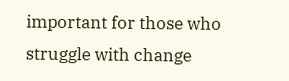important for those who struggle with change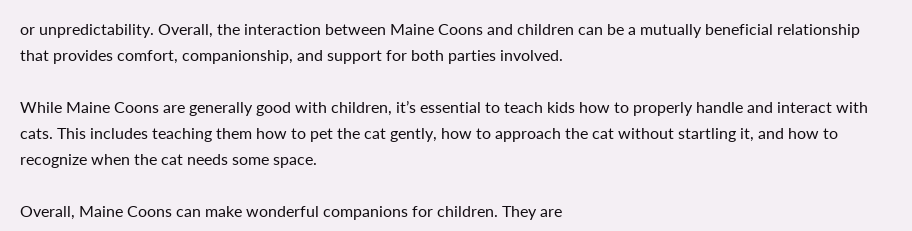or unpredictability. Overall, the interaction between Maine Coons and children can be a mutually beneficial relationship that provides comfort, companionship, and support for both parties involved.

While Maine Coons are generally good with children, it’s essential to teach kids how to properly handle and interact with cats. This includes teaching them how to pet the cat gently, how to approach the cat without startling it, and how to recognize when the cat needs some space.

Overall, Maine Coons can make wonderful companions for children. They are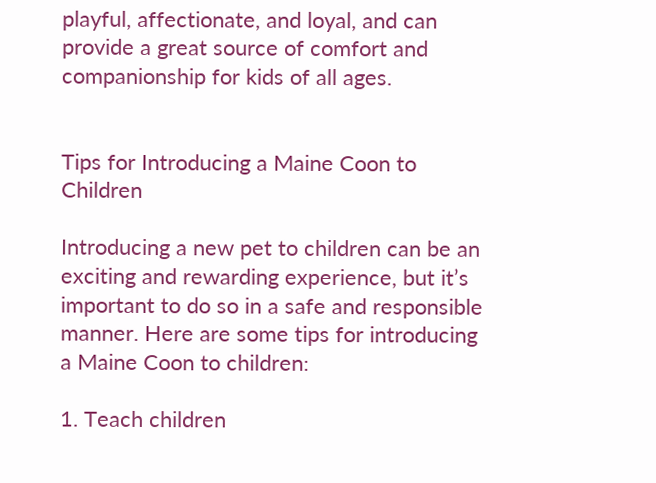playful, affectionate, and loyal, and can provide a great source of comfort and companionship for kids of all ages.


Tips for Introducing a Maine Coon to Children

Introducing a new pet to children can be an exciting and rewarding experience, but it’s important to do so in a safe and responsible manner. Here are some tips for introducing a Maine Coon to children:

1. Teach children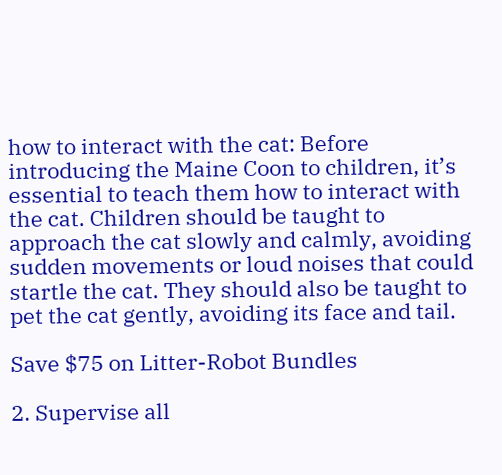how to interact with the cat: Before introducing the Maine Coon to children, it’s essential to teach them how to interact with the cat. Children should be taught to approach the cat slowly and calmly, avoiding sudden movements or loud noises that could startle the cat. They should also be taught to pet the cat gently, avoiding its face and tail.

Save $75 on Litter-Robot Bundles

2. Supervise all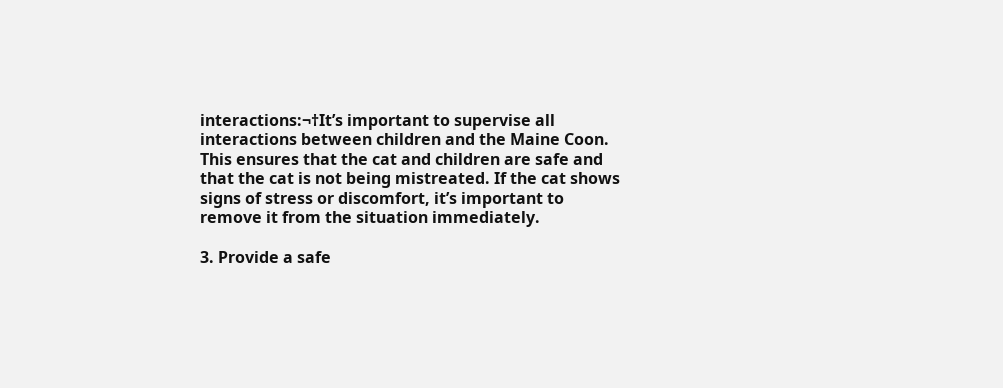interactions:¬†It’s important to supervise all interactions between children and the Maine Coon. This ensures that the cat and children are safe and that the cat is not being mistreated. If the cat shows signs of stress or discomfort, it’s important to remove it from the situation immediately.

3. Provide a safe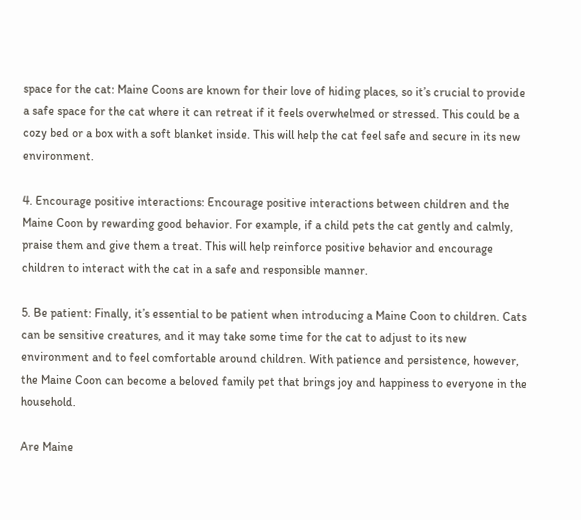space for the cat: Maine Coons are known for their love of hiding places, so it’s crucial to provide a safe space for the cat where it can retreat if it feels overwhelmed or stressed. This could be a cozy bed or a box with a soft blanket inside. This will help the cat feel safe and secure in its new environment.

4. Encourage positive interactions: Encourage positive interactions between children and the Maine Coon by rewarding good behavior. For example, if a child pets the cat gently and calmly, praise them and give them a treat. This will help reinforce positive behavior and encourage children to interact with the cat in a safe and responsible manner.

5. Be patient: Finally, it’s essential to be patient when introducing a Maine Coon to children. Cats can be sensitive creatures, and it may take some time for the cat to adjust to its new environment and to feel comfortable around children. With patience and persistence, however, the Maine Coon can become a beloved family pet that brings joy and happiness to everyone in the household.

Are Maine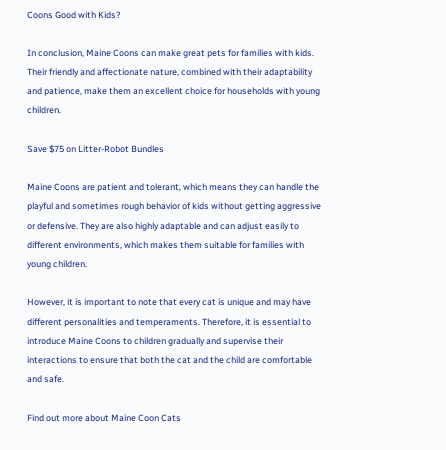Coons Good with Kids?

In conclusion, Maine Coons can make great pets for families with kids. Their friendly and affectionate nature, combined with their adaptability and patience, make them an excellent choice for households with young children.

Save $75 on Litter-Robot Bundles

Maine Coons are patient and tolerant, which means they can handle the playful and sometimes rough behavior of kids without getting aggressive or defensive. They are also highly adaptable and can adjust easily to different environments, which makes them suitable for families with young children.

However, it is important to note that every cat is unique and may have different personalities and temperaments. Therefore, it is essential to introduce Maine Coons to children gradually and supervise their interactions to ensure that both the cat and the child are comfortable and safe.

Find out more about Maine Coon Cats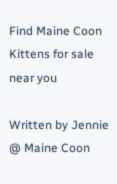Find Maine Coon Kittens for sale near you

Written by Jennie @ Maine Coon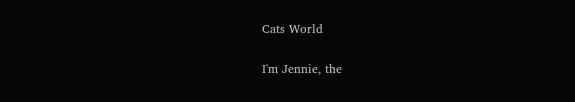Cats World

I'm Jennie, the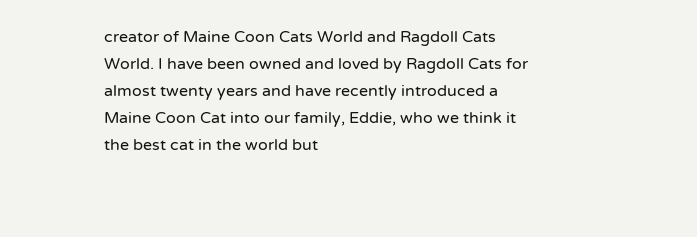creator of Maine Coon Cats World and Ragdoll Cats World. I have been owned and loved by Ragdoll Cats for almost twenty years and have recently introduced a Maine Coon Cat into our family, Eddie, who we think it the best cat in the world but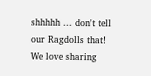shhhhh ... don't tell our Ragdolls that! We love sharing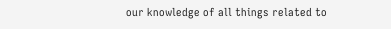our knowledge of all things related to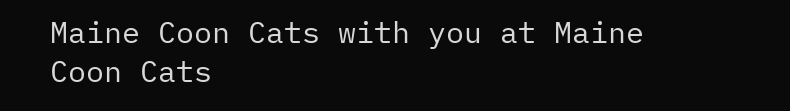Maine Coon Cats with you at Maine Coon Cats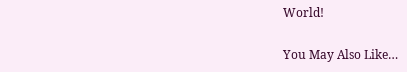World!

You May Also Like…